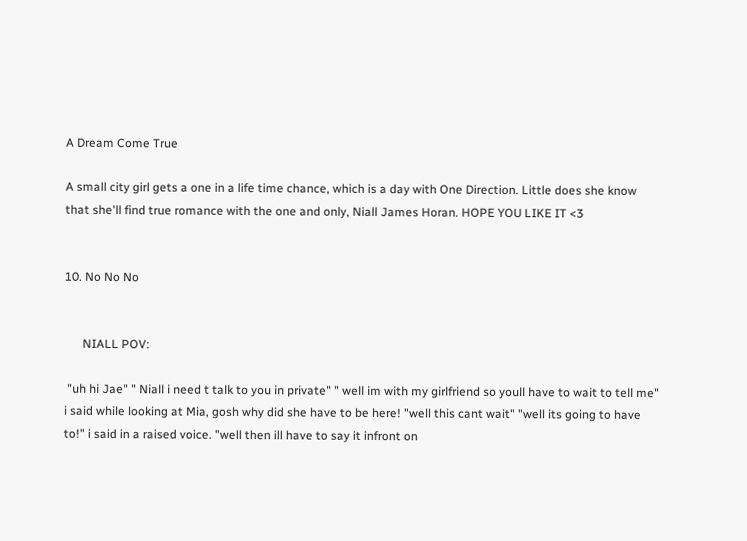A Dream Come True

A small city girl gets a one in a life time chance, which is a day with One Direction. Little does she know that she'll find true romance with the one and only, Niall James Horan. HOPE YOU LIKE IT <3


10. No No No


      NIALL POV:

 "uh hi Jae" " Niall i need t talk to you in private" " well im with my girlfriend so youll have to wait to tell me" i said while looking at Mia, gosh why did she have to be here! "well this cant wait" "well its going to have to!" i said in a raised voice. "well then ill have to say it infront on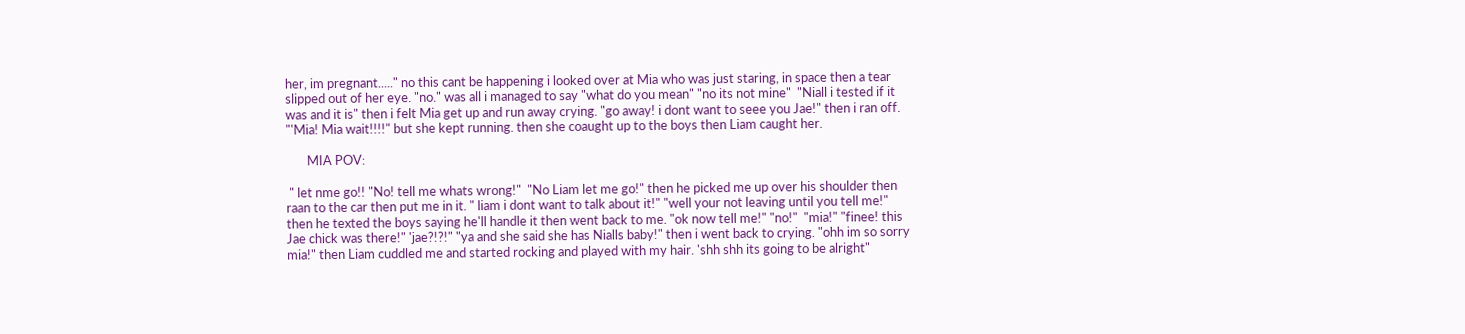her, im pregnant....." no this cant be happening i looked over at Mia who was just staring, in space then a tear slipped out of her eye. "no." was all i managed to say "what do you mean" "no its not mine"  "Niall i tested if it was and it is" then i felt Mia get up and run away crying. "go away! i dont want to seee you Jae!" then i ran off. "'Mia! Mia wait!!!!" but she kept running. then she coaught up to the boys then Liam caught her.

       MIA POV:

 " let nme go!! "No! tell me whats wrong!"  "No Liam let me go!" then he picked me up over his shoulder then raan to the car then put me in it. " liam i dont want to talk about it!" "well your not leaving until you tell me!" then he texted the boys saying he'll handle it then went back to me. "ok now tell me!" "no!"  "mia!" "finee! this Jae chick was there!" 'jae?!?!" "ya and she said she has Nialls baby!" then i went back to crying. "ohh im so sorry mia!" then Liam cuddled me and started rocking and played with my hair. 'shh shh its going to be alright"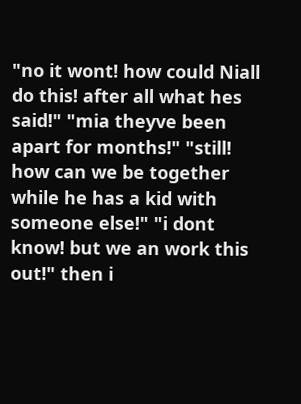"no it wont! how could Niall do this! after all what hes said!" "mia theyve been apart for months!" "still! how can we be together while he has a kid with someone else!" "i dont know! but we an work this out!" then i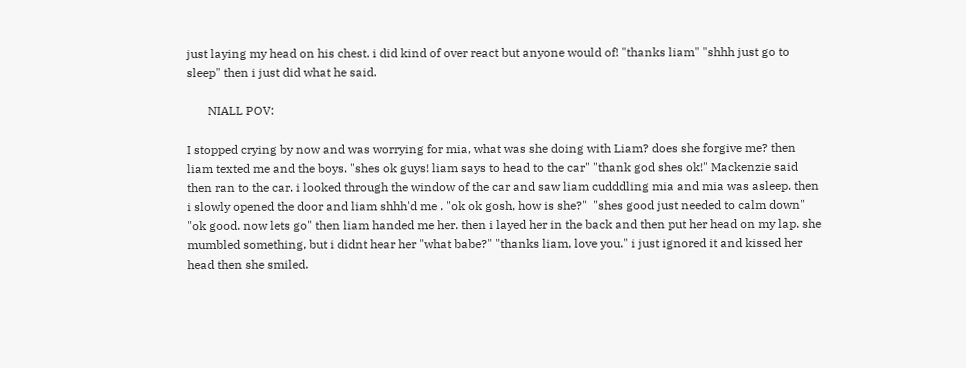just laying my head on his chest. i did kind of over react but anyone would of! "thanks liam" "shhh just go to sleep" then i just did what he said.

       NIALL POV:

I stopped crying by now and was worrying for mia, what was she doing with Liam? does she forgive me? then liam texted me and the boys. "shes ok guys! liam says to head to the car" "thank god shes ok!" Mackenzie said then ran to the car. i looked through the window of the car and saw liam cudddling mia and mia was asleep. then i slowly opened the door and liam shhh'd me . "ok ok gosh, how is she?"  "shes good just needed to calm down" "ok good. now lets go" then liam handed me her. then i layed her in the back and then put her head on my lap. she mumbled something, but i didnt hear her "what babe?" "thanks liam, love you." i just ignored it and kissed her head then she smiled.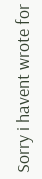Sorry i havent wrote for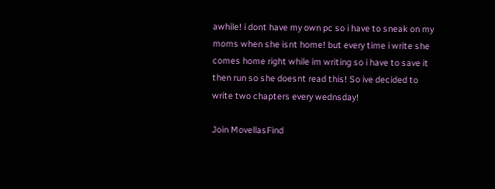awhile! i dont have my own pc so i have to sneak on my moms when she isnt home! but every time i write she comes home right while im writing so i have to save it then run so she doesnt read this! So ive decided to write two chapters every wednsday!

Join MovellasFind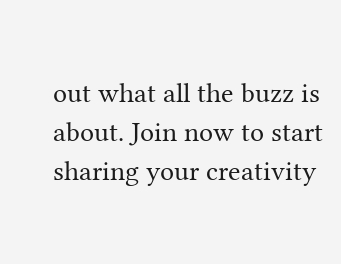out what all the buzz is about. Join now to start sharing your creativity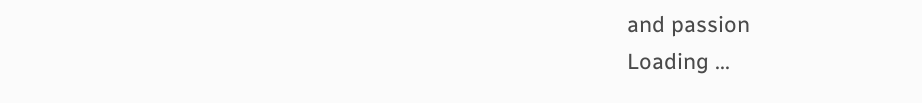and passion
Loading ...